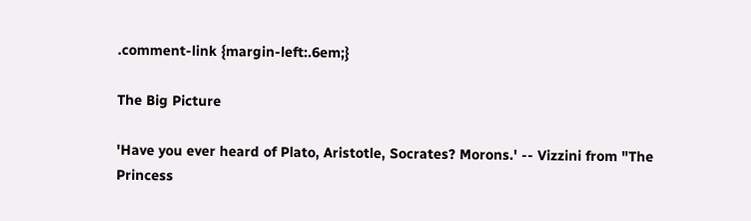.comment-link {margin-left:.6em;}

The Big Picture

'Have you ever heard of Plato, Aristotle, Socrates? Morons.' -- Vizzini from "The Princess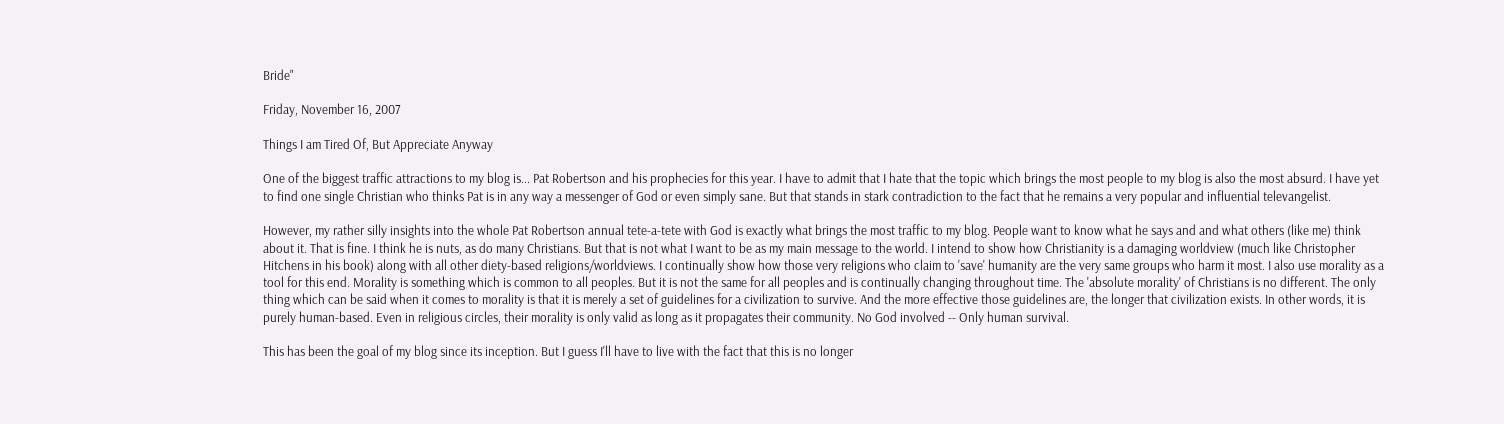Bride"

Friday, November 16, 2007

Things I am Tired Of, But Appreciate Anyway

One of the biggest traffic attractions to my blog is... Pat Robertson and his prophecies for this year. I have to admit that I hate that the topic which brings the most people to my blog is also the most absurd. I have yet to find one single Christian who thinks Pat is in any way a messenger of God or even simply sane. But that stands in stark contradiction to the fact that he remains a very popular and influential televangelist.

However, my rather silly insights into the whole Pat Robertson annual tete-a-tete with God is exactly what brings the most traffic to my blog. People want to know what he says and and what others (like me) think about it. That is fine. I think he is nuts, as do many Christians. But that is not what I want to be as my main message to the world. I intend to show how Christianity is a damaging worldview (much like Christopher Hitchens in his book) along with all other diety-based religions/worldviews. I continually show how those very religions who claim to 'save' humanity are the very same groups who harm it most. I also use morality as a tool for this end. Morality is something which is common to all peoples. But it is not the same for all peoples and is continually changing throughout time. The 'absolute morality' of Christians is no different. The only thing which can be said when it comes to morality is that it is merely a set of guidelines for a civilization to survive. And the more effective those guidelines are, the longer that civilization exists. In other words, it is purely human-based. Even in religious circles, their morality is only valid as long as it propagates their community. No God involved -- Only human survival.

This has been the goal of my blog since its inception. But I guess I'll have to live with the fact that this is no longer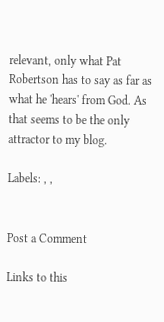relevant, only what Pat Robertson has to say as far as what he 'hears' from God. As that seems to be the only attractor to my blog.

Labels: , ,


Post a Comment

Links to this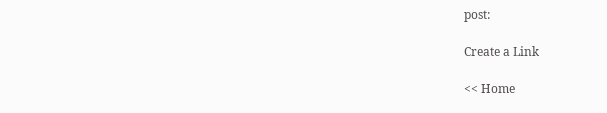post:

Create a Link

<< Home